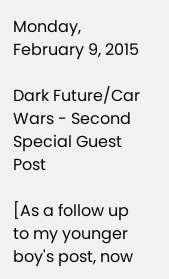Monday, February 9, 2015

Dark Future/Car Wars - Second Special Guest Post

[As a follow up to my younger boy's post, now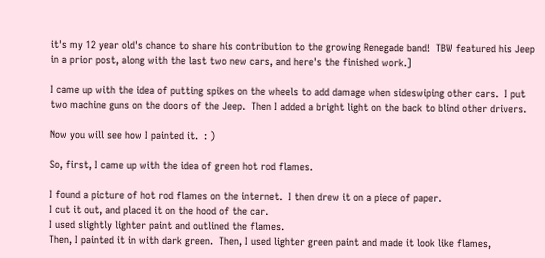it's my 12 year old's chance to share his contribution to the growing Renegade band!  TBW featured his Jeep in a prior post, along with the last two new cars, and here's the finished work.]

I came up with the idea of putting spikes on the wheels to add damage when sideswiping other cars.  I put two machine guns on the doors of the Jeep.  Then I added a bright light on the back to blind other drivers.

Now you will see how I painted it.  : )

So, first, I came up with the idea of green hot rod flames.

I found a picture of hot rod flames on the internet.  I then drew it on a piece of paper.
I cut it out, and placed it on the hood of the car.
I used slightly lighter paint and outlined the flames.
Then, I painted it in with dark green.  Then, I used lighter green paint and made it look like flames,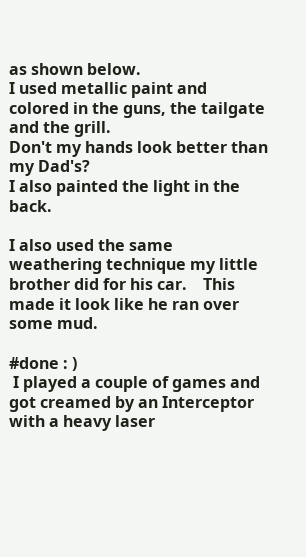as shown below.
I used metallic paint and colored in the guns, the tailgate and the grill.
Don't my hands look better than my Dad's?
I also painted the light in the back.

I also used the same weathering technique my little brother did for his car.    This made it look like he ran over some mud.

#done : )
 I played a couple of games and got creamed by an Interceptor with a heavy laser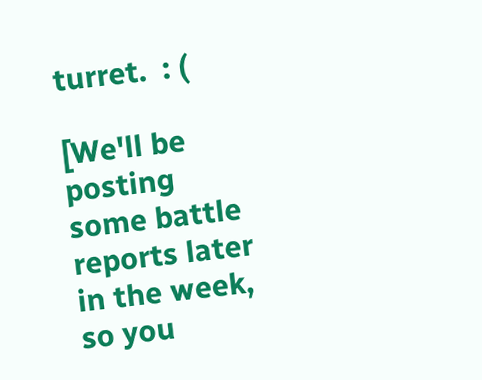turret.  : (

[We'll be posting some battle reports later in the week, so you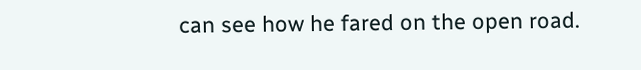can see how he fared on the open road.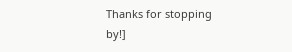Thanks for stopping by!]